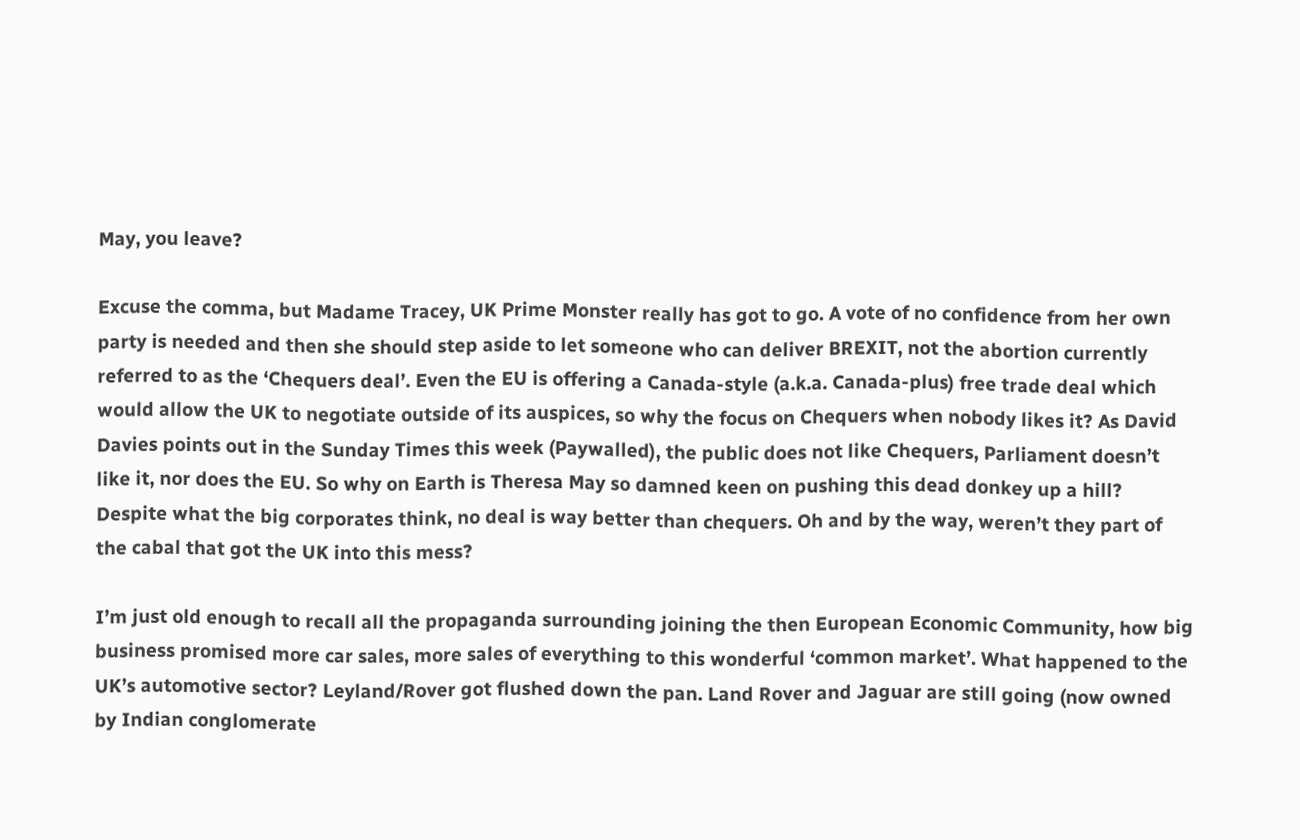May, you leave?

Excuse the comma, but Madame Tracey, UK Prime Monster really has got to go. A vote of no confidence from her own party is needed and then she should step aside to let someone who can deliver BREXIT, not the abortion currently referred to as the ‘Chequers deal’. Even the EU is offering a Canada-style (a.k.a. Canada-plus) free trade deal which would allow the UK to negotiate outside of its auspices, so why the focus on Chequers when nobody likes it? As David Davies points out in the Sunday Times this week (Paywalled), the public does not like Chequers, Parliament doesn’t like it, nor does the EU. So why on Earth is Theresa May so damned keen on pushing this dead donkey up a hill? Despite what the big corporates think, no deal is way better than chequers. Oh and by the way, weren’t they part of the cabal that got the UK into this mess?

I’m just old enough to recall all the propaganda surrounding joining the then European Economic Community, how big business promised more car sales, more sales of everything to this wonderful ‘common market’. What happened to the UK’s automotive sector? Leyland/Rover got flushed down the pan. Land Rover and Jaguar are still going (now owned by Indian conglomerate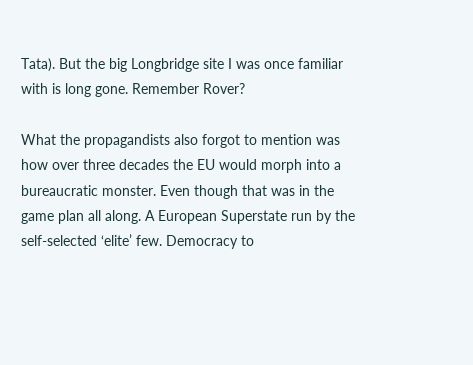Tata). But the big Longbridge site I was once familiar with is long gone. Remember Rover?

What the propagandists also forgot to mention was how over three decades the EU would morph into a bureaucratic monster. Even though that was in the game plan all along. A European Superstate run by the self-selected ‘elite’ few. Democracy to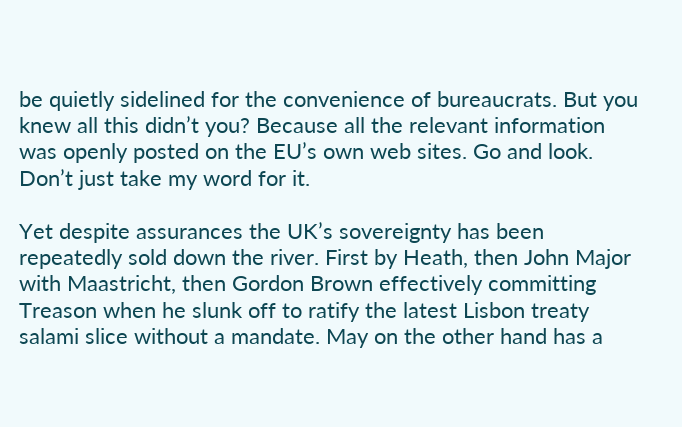be quietly sidelined for the convenience of bureaucrats. But you knew all this didn’t you? Because all the relevant information was openly posted on the EU’s own web sites. Go and look. Don’t just take my word for it.

Yet despite assurances the UK’s sovereignty has been repeatedly sold down the river. First by Heath, then John Major with Maastricht, then Gordon Brown effectively committing Treason when he slunk off to ratify the latest Lisbon treaty salami slice without a mandate. May on the other hand has a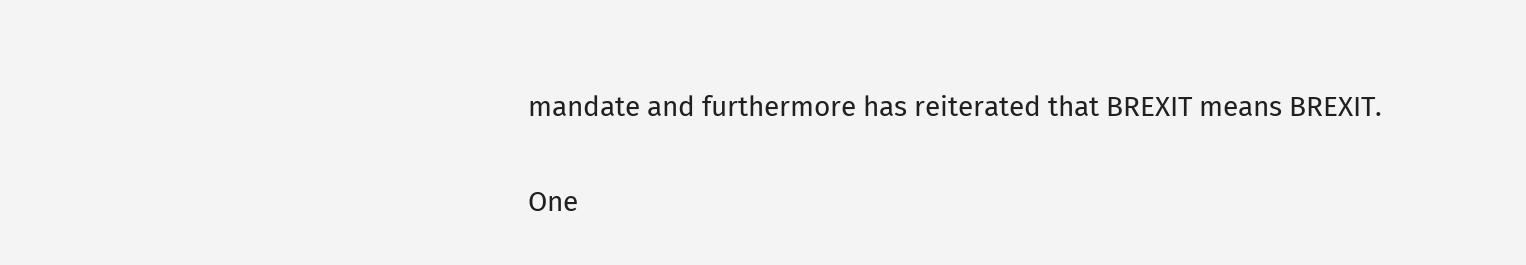mandate and furthermore has reiterated that BREXIT means BREXIT.

One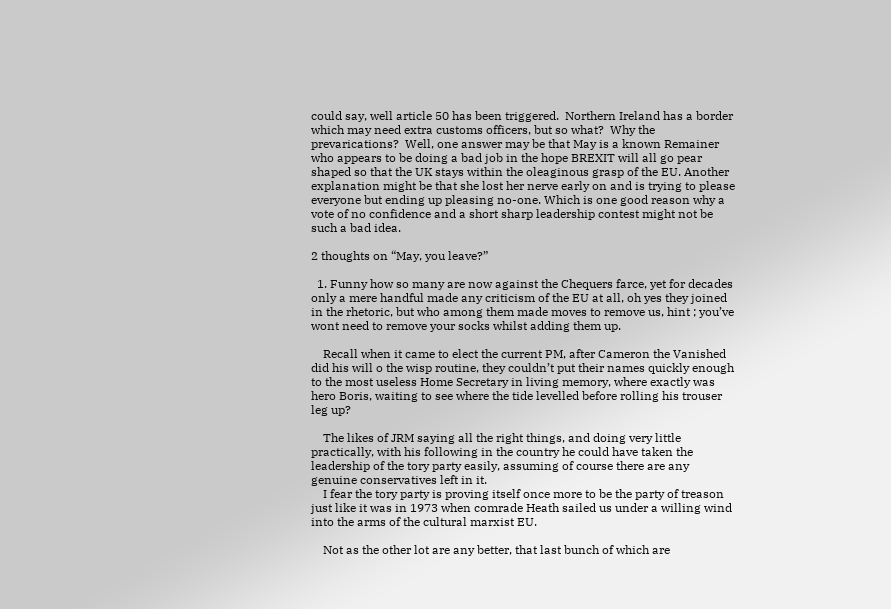could say, well article 50 has been triggered.  Northern Ireland has a border which may need extra customs officers, but so what?  Why the prevarications?  Well, one answer may be that May is a known Remainer who appears to be doing a bad job in the hope BREXIT will all go pear shaped so that the UK stays within the oleaginous grasp of the EU. Another explanation might be that she lost her nerve early on and is trying to please everyone but ending up pleasing no-one. Which is one good reason why a vote of no confidence and a short sharp leadership contest might not be such a bad idea.

2 thoughts on “May, you leave?”

  1. Funny how so many are now against the Chequers farce, yet for decades only a mere handful made any criticism of the EU at all, oh yes they joined in the rhetoric, but who among them made moves to remove us, hint ; you’ve wont need to remove your socks whilst adding them up.

    Recall when it came to elect the current PM, after Cameron the Vanished did his will o the wisp routine, they couldn’t put their names quickly enough to the most useless Home Secretary in living memory, where exactly was hero Boris, waiting to see where the tide levelled before rolling his trouser leg up?

    The likes of JRM saying all the right things, and doing very little practically, with his following in the country he could have taken the leadership of the tory party easily, assuming of course there are any genuine conservatives left in it.
    I fear the tory party is proving itself once more to be the party of treason just like it was in 1973 when comrade Heath sailed us under a willing wind into the arms of the cultural marxist EU.

    Not as the other lot are any better, that last bunch of which are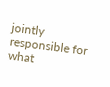jointly responsible for what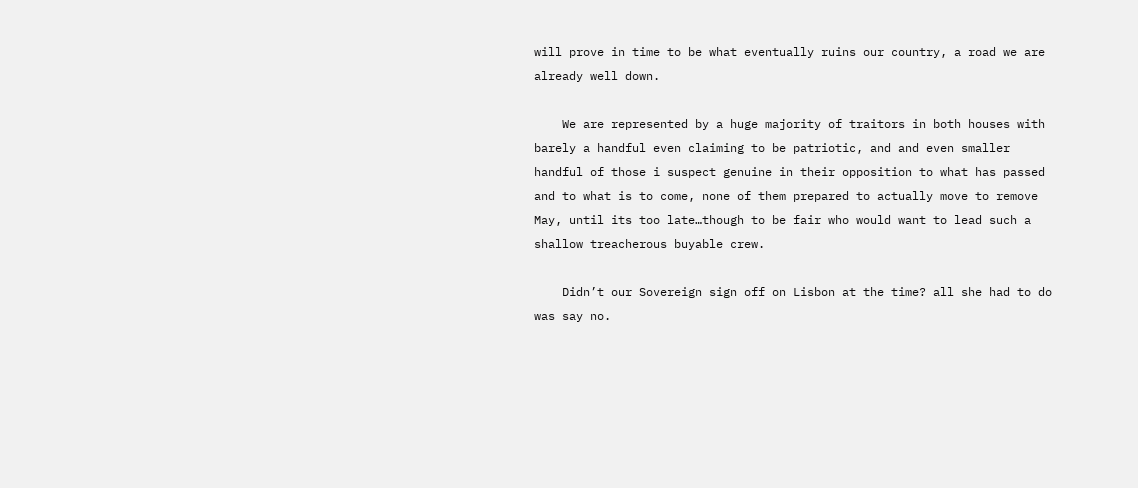will prove in time to be what eventually ruins our country, a road we are already well down.

    We are represented by a huge majority of traitors in both houses with barely a handful even claiming to be patriotic, and and even smaller handful of those i suspect genuine in their opposition to what has passed and to what is to come, none of them prepared to actually move to remove May, until its too late…though to be fair who would want to lead such a shallow treacherous buyable crew.

    Didn’t our Sovereign sign off on Lisbon at the time? all she had to do was say no.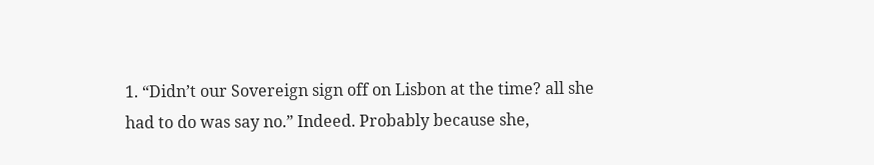1. “Didn’t our Sovereign sign off on Lisbon at the time? all she had to do was say no.” Indeed. Probably because she,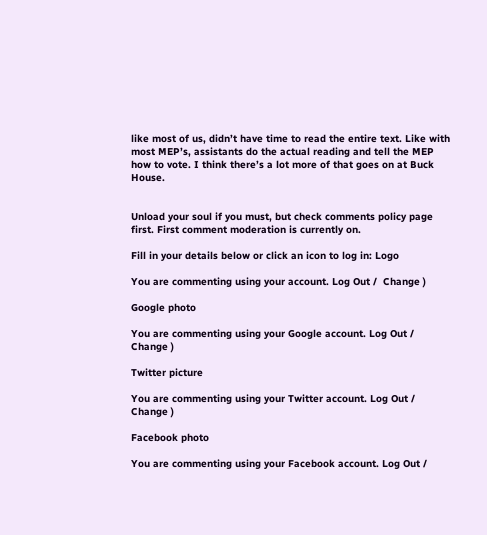like most of us, didn’t have time to read the entire text. Like with most MEP’s, assistants do the actual reading and tell the MEP how to vote. I think there’s a lot more of that goes on at Buck House.


Unload your soul if you must, but check comments policy page first. First comment moderation is currently on.

Fill in your details below or click an icon to log in: Logo

You are commenting using your account. Log Out /  Change )

Google photo

You are commenting using your Google account. Log Out /  Change )

Twitter picture

You are commenting using your Twitter account. Log Out /  Change )

Facebook photo

You are commenting using your Facebook account. Log Out /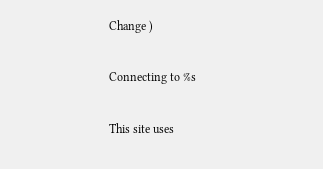Change )

Connecting to %s

This site uses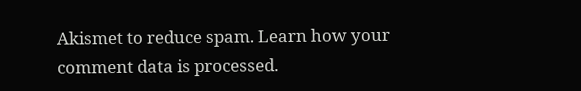Akismet to reduce spam. Learn how your comment data is processed.